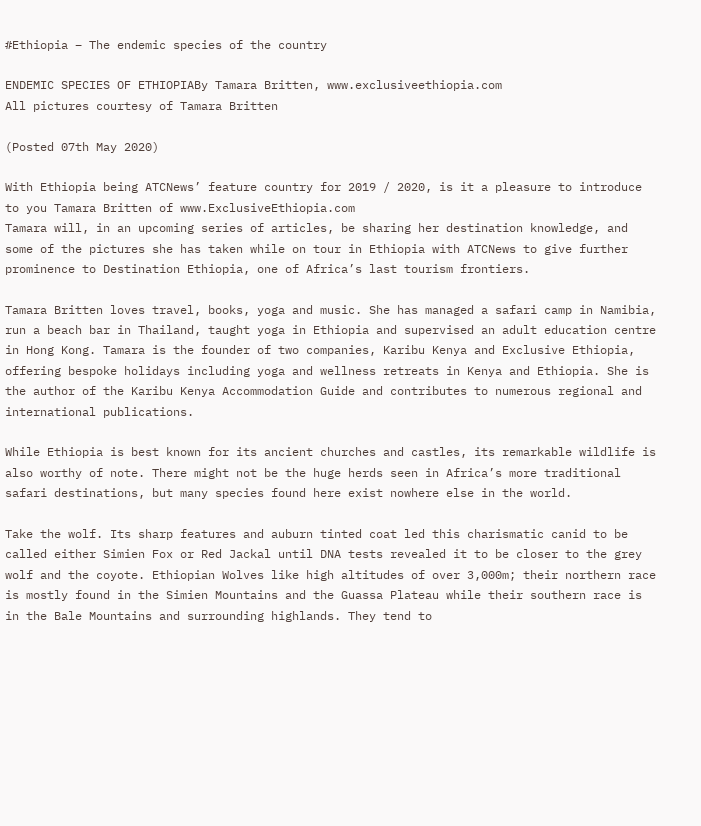#Ethiopia – The endemic species of the country

ENDEMIC SPECIES OF ETHIOPIABy Tamara Britten, www.exclusiveethiopia.com
All pictures courtesy of Tamara Britten

(Posted 07th May 2020)

With Ethiopia being ATCNews’ feature country for 2019 / 2020, is it a pleasure to introduce to you Tamara Britten of www.ExclusiveEthiopia.com
Tamara will, in an upcoming series of articles, be sharing her destination knowledge, and some of the pictures she has taken while on tour in Ethiopia with ATCNews to give further prominence to Destination Ethiopia, one of Africa’s last tourism frontiers.

Tamara Britten loves travel, books, yoga and music. She has managed a safari camp in Namibia, run a beach bar in Thailand, taught yoga in Ethiopia and supervised an adult education centre in Hong Kong. Tamara is the founder of two companies, Karibu Kenya and Exclusive Ethiopia, offering bespoke holidays including yoga and wellness retreats in Kenya and Ethiopia. She is the author of the Karibu Kenya Accommodation Guide and contributes to numerous regional and international publications.

While Ethiopia is best known for its ancient churches and castles, its remarkable wildlife is also worthy of note. There might not be the huge herds seen in Africa’s more traditional safari destinations, but many species found here exist nowhere else in the world.

Take the wolf. Its sharp features and auburn tinted coat led this charismatic canid to be called either Simien Fox or Red Jackal until DNA tests revealed it to be closer to the grey wolf and the coyote. Ethiopian Wolves like high altitudes of over 3,000m; their northern race is mostly found in the Simien Mountains and the Guassa Plateau while their southern race is in the Bale Mountains and surrounding highlands. They tend to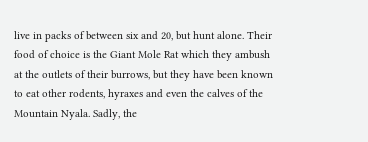live in packs of between six and 20, but hunt alone. Their food of choice is the Giant Mole Rat which they ambush at the outlets of their burrows, but they have been known to eat other rodents, hyraxes and even the calves of the Mountain Nyala. Sadly, the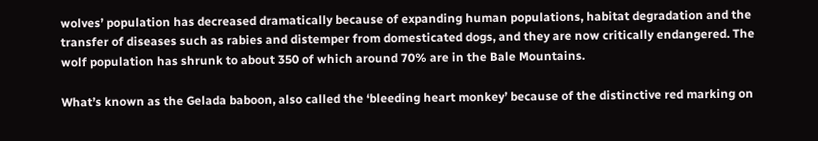wolves’ population has decreased dramatically because of expanding human populations, habitat degradation and the transfer of diseases such as rabies and distemper from domesticated dogs, and they are now critically endangered. The wolf population has shrunk to about 350 of which around 70% are in the Bale Mountains.

What’s known as the Gelada baboon, also called the ‘bleeding heart monkey’ because of the distinctive red marking on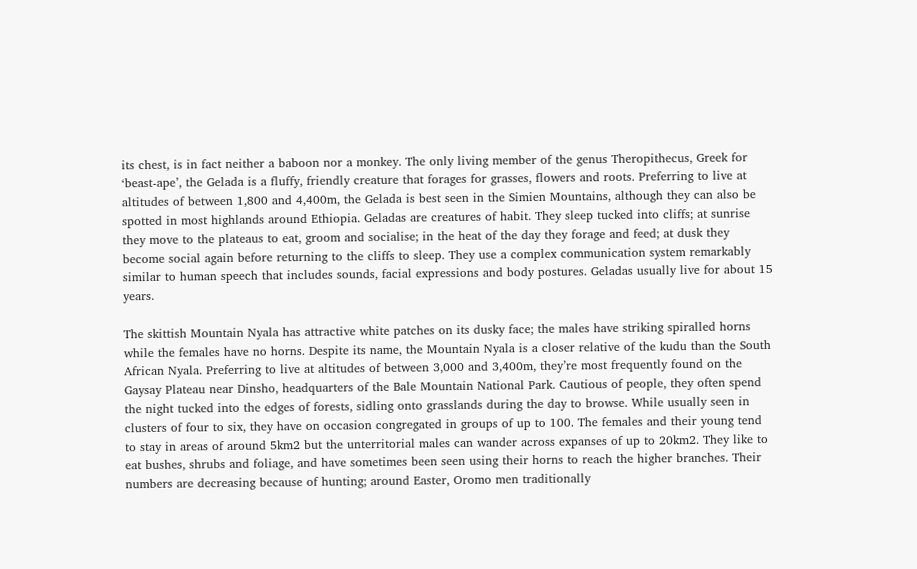its chest, is in fact neither a baboon nor a monkey. The only living member of the genus Theropithecus, Greek for ‘beast-ape’, the Gelada is a fluffy, friendly creature that forages for grasses, flowers and roots. Preferring to live at altitudes of between 1,800 and 4,400m, the Gelada is best seen in the Simien Mountains, although they can also be spotted in most highlands around Ethiopia. Geladas are creatures of habit. They sleep tucked into cliffs; at sunrise they move to the plateaus to eat, groom and socialise; in the heat of the day they forage and feed; at dusk they become social again before returning to the cliffs to sleep. They use a complex communication system remarkably similar to human speech that includes sounds, facial expressions and body postures. Geladas usually live for about 15 years.

The skittish Mountain Nyala has attractive white patches on its dusky face; the males have striking spiralled horns while the females have no horns. Despite its name, the Mountain Nyala is a closer relative of the kudu than the South African Nyala. Preferring to live at altitudes of between 3,000 and 3,400m, they’re most frequently found on the Gaysay Plateau near Dinsho, headquarters of the Bale Mountain National Park. Cautious of people, they often spend the night tucked into the edges of forests, sidling onto grasslands during the day to browse. While usually seen in clusters of four to six, they have on occasion congregated in groups of up to 100. The females and their young tend to stay in areas of around 5km2 but the unterritorial males can wander across expanses of up to 20km2. They like to eat bushes, shrubs and foliage, and have sometimes been seen using their horns to reach the higher branches. Their numbers are decreasing because of hunting; around Easter, Oromo men traditionally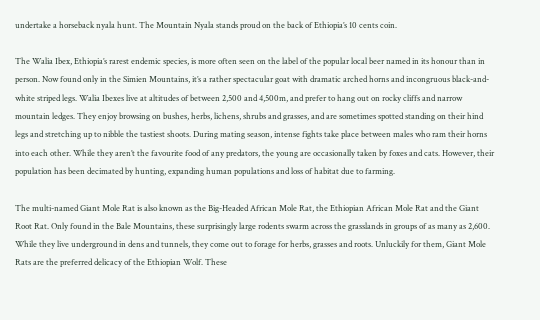undertake a horseback nyala hunt. The Mountain Nyala stands proud on the back of Ethiopia’s 10 cents coin.

The Walia Ibex, Ethiopia’s rarest endemic species, is more often seen on the label of the popular local beer named in its honour than in person. Now found only in the Simien Mountains, it’s a rather spectacular goat with dramatic arched horns and incongruous black-and-white striped legs. Walia Ibexes live at altitudes of between 2,500 and 4,500m, and prefer to hang out on rocky cliffs and narrow mountain ledges. They enjoy browsing on bushes, herbs, lichens, shrubs and grasses, and are sometimes spotted standing on their hind legs and stretching up to nibble the tastiest shoots. During mating season, intense fights take place between males who ram their horns into each other. While they aren’t the favourite food of any predators, the young are occasionally taken by foxes and cats. However, their population has been decimated by hunting, expanding human populations and loss of habitat due to farming.

The multi-named Giant Mole Rat is also known as the Big-Headed African Mole Rat, the Ethiopian African Mole Rat and the Giant Root Rat. Only found in the Bale Mountains, these surprisingly large rodents swarm across the grasslands in groups of as many as 2,600. While they live underground in dens and tunnels, they come out to forage for herbs, grasses and roots. Unluckily for them, Giant Mole Rats are the preferred delicacy of the Ethiopian Wolf. These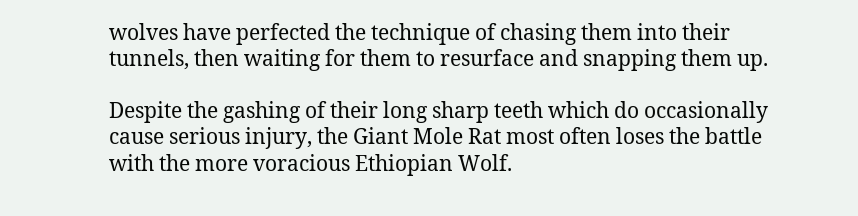wolves have perfected the technique of chasing them into their tunnels, then waiting for them to resurface and snapping them up.

Despite the gashing of their long sharp teeth which do occasionally cause serious injury, the Giant Mole Rat most often loses the battle with the more voracious Ethiopian Wolf.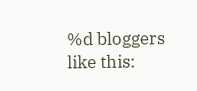%d bloggers like this: